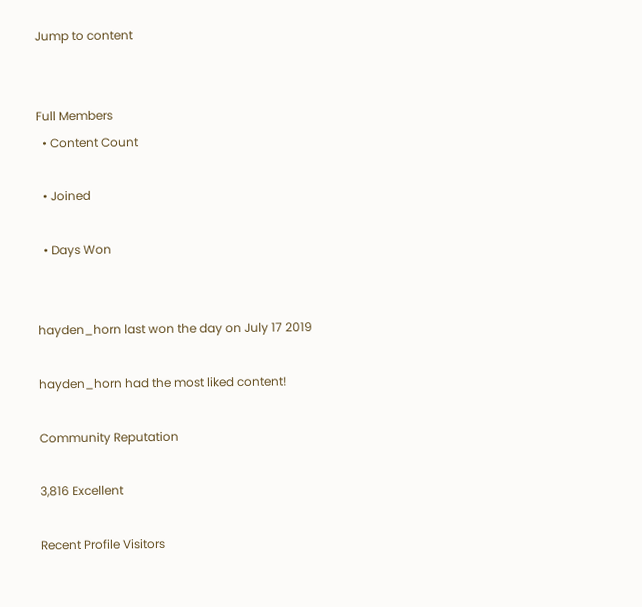Jump to content


Full Members
  • Content Count

  • Joined

  • Days Won


hayden_horn last won the day on July 17 2019

hayden_horn had the most liked content!

Community Reputation

3,816 Excellent

Recent Profile Visitors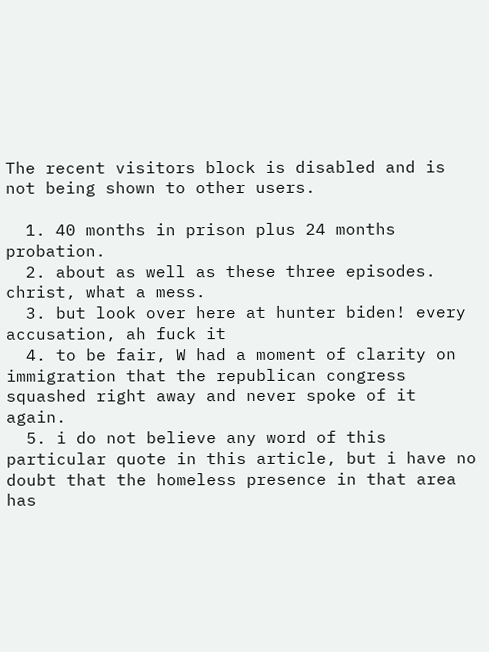The recent visitors block is disabled and is not being shown to other users.

  1. 40 months in prison plus 24 months probation.
  2. about as well as these three episodes. christ, what a mess.
  3. but look over here at hunter biden! every accusation, ah fuck it
  4. to be fair, W had a moment of clarity on immigration that the republican congress squashed right away and never spoke of it again.
  5. i do not believe any word of this particular quote in this article, but i have no doubt that the homeless presence in that area has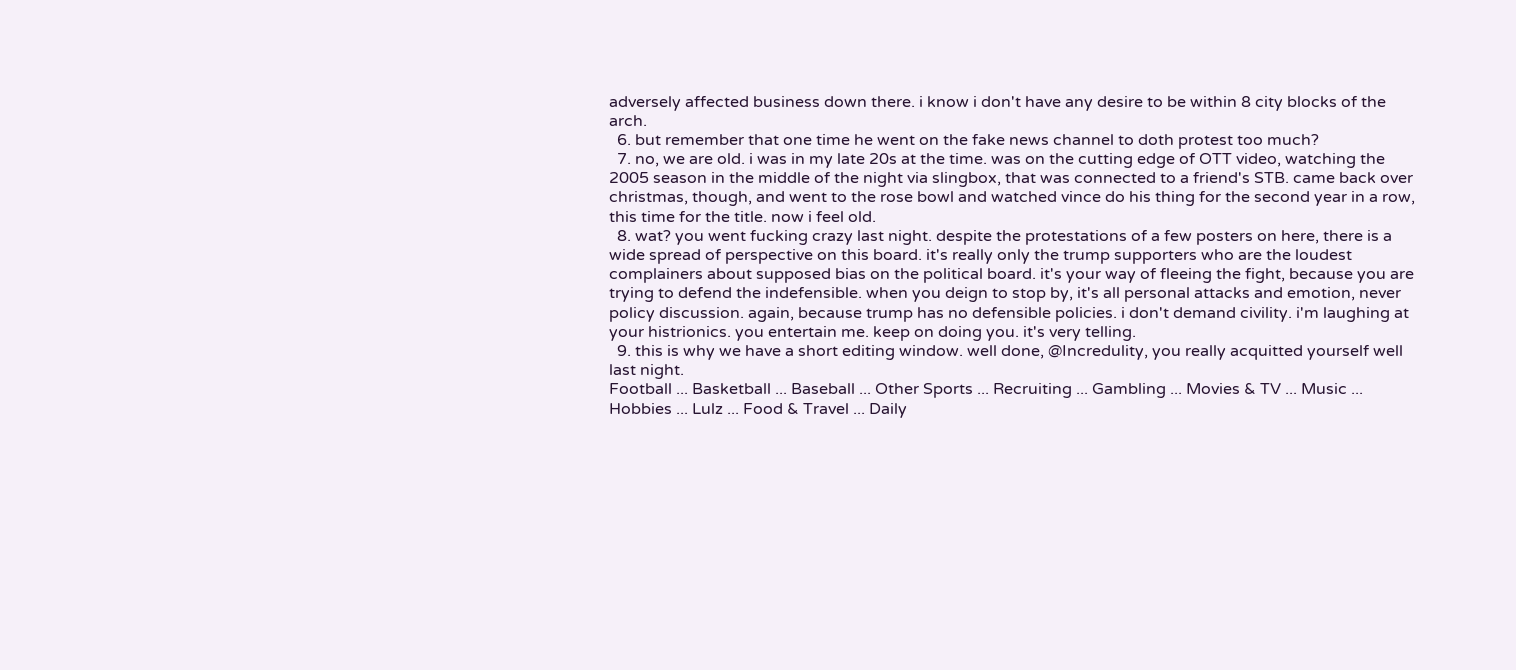adversely affected business down there. i know i don't have any desire to be within 8 city blocks of the arch.
  6. but remember that one time he went on the fake news channel to doth protest too much?
  7. no, we are old. i was in my late 20s at the time. was on the cutting edge of OTT video, watching the 2005 season in the middle of the night via slingbox, that was connected to a friend's STB. came back over christmas, though, and went to the rose bowl and watched vince do his thing for the second year in a row, this time for the title. now i feel old.
  8. wat? you went fucking crazy last night. despite the protestations of a few posters on here, there is a wide spread of perspective on this board. it's really only the trump supporters who are the loudest complainers about supposed bias on the political board. it's your way of fleeing the fight, because you are trying to defend the indefensible. when you deign to stop by, it's all personal attacks and emotion, never policy discussion. again, because trump has no defensible policies. i don't demand civility. i'm laughing at your histrionics. you entertain me. keep on doing you. it's very telling.
  9. this is why we have a short editing window. well done, @Incredulity, you really acquitted yourself well last night.
Football ... Basketball ... Baseball ... Other Sports ... Recruiting ... Gambling ... Movies & TV ... Music ... Hobbies ... Lulz ... Food & Travel ... Daily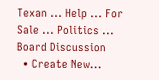Texan ... Help ... For Sale ... Politics ... Board Discussion
  • Create New...